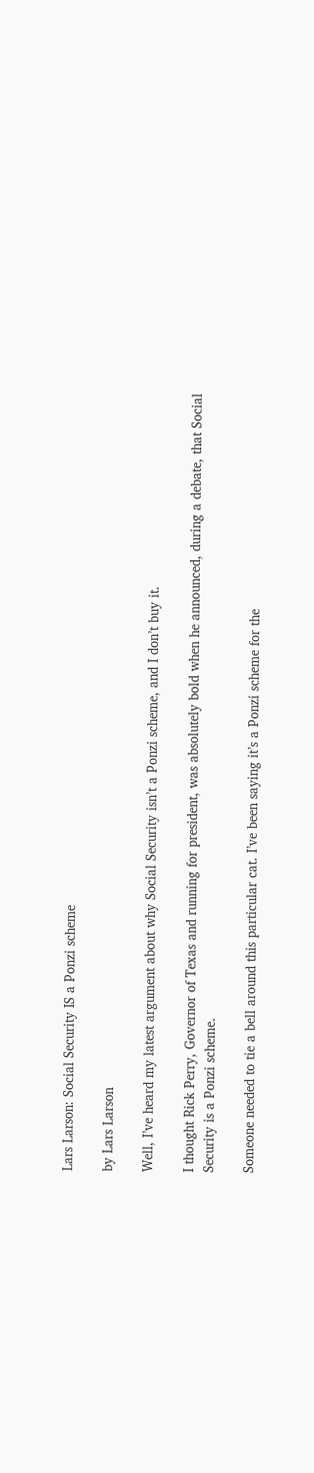Lars Larson: Social Security IS a Ponzi scheme

by Lars Larson

Well, I’ve heard my latest argument about why Social Security isn’t a Ponzi scheme, and I don’t buy it.

I thought Rick Perry, Governor of Texas and running for president, was absolutely bold when he announced, during a debate, that Social Security is a Ponzi scheme.

Someone needed to tie a bell around this particular cat. I’ve been saying it’s a Ponzi scheme for the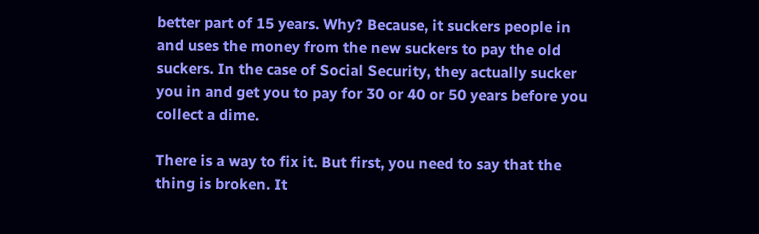better part of 15 years. Why? Because, it suckers people in and uses the money from the new suckers to pay the old suckers. In the case of Social Security, they actually sucker you in and get you to pay for 30 or 40 or 50 years before you collect a dime.

There is a way to fix it. But first, you need to say that the thing is broken. It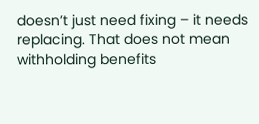doesn’t just need fixing – it needs replacing. That does not mean withholding benefits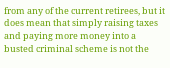from any of the current retirees, but it does mean that simply raising taxes and paying more money into a busted criminal scheme is not the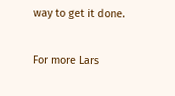way to get it done.

For more Lars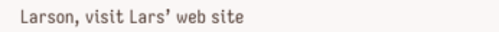Larson, visit Lars’ web site